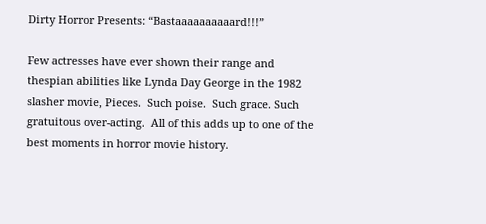Dirty Horror Presents: “Bastaaaaaaaaaard!!!”

Few actresses have ever shown their range and thespian abilities like Lynda Day George in the 1982 slasher movie, Pieces.  Such poise.  Such grace. Such gratuitous over-acting.  All of this adds up to one of the best moments in horror movie history.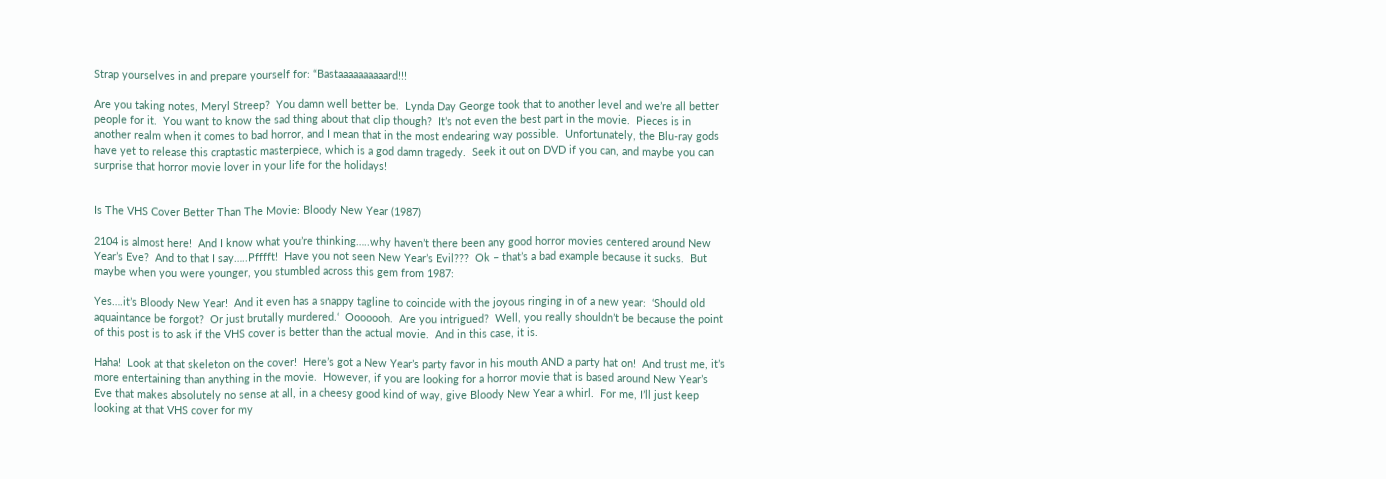Strap yourselves in and prepare yourself for: “Bastaaaaaaaaaard!!!

Are you taking notes, Meryl Streep?  You damn well better be.  Lynda Day George took that to another level and we’re all better people for it.  You want to know the sad thing about that clip though?  It’s not even the best part in the movie.  Pieces is in another realm when it comes to bad horror, and I mean that in the most endearing way possible.  Unfortunately, the Blu-ray gods have yet to release this craptastic masterpiece, which is a god damn tragedy.  Seek it out on DVD if you can, and maybe you can surprise that horror movie lover in your life for the holidays!


Is The VHS Cover Better Than The Movie: Bloody New Year (1987)

2104 is almost here!  And I know what you’re thinking…..why haven’t there been any good horror movies centered around New Year’s Eve?  And to that I say…..Pfffft!  Have you not seen New Year’s Evil???  Ok – that’s a bad example because it sucks.  But maybe when you were younger, you stumbled across this gem from 1987:

Yes….it’s Bloody New Year!  And it even has a snappy tagline to coincide with the joyous ringing in of a new year:  ‘Should old aquaintance be forgot?  Or just brutally murdered.‘  Ooooooh.  Are you intrigued?  Well, you really shouldn’t be because the point of this post is to ask if the VHS cover is better than the actual movie.  And in this case, it is.

Haha!  Look at that skeleton on the cover!  Here’s got a New Year’s party favor in his mouth AND a party hat on!  And trust me, it’s more entertaining than anything in the movie.  However, if you are looking for a horror movie that is based around New Year’s Eve that makes absolutely no sense at all, in a cheesy good kind of way, give Bloody New Year a whirl.  For me, I’ll just keep looking at that VHS cover for my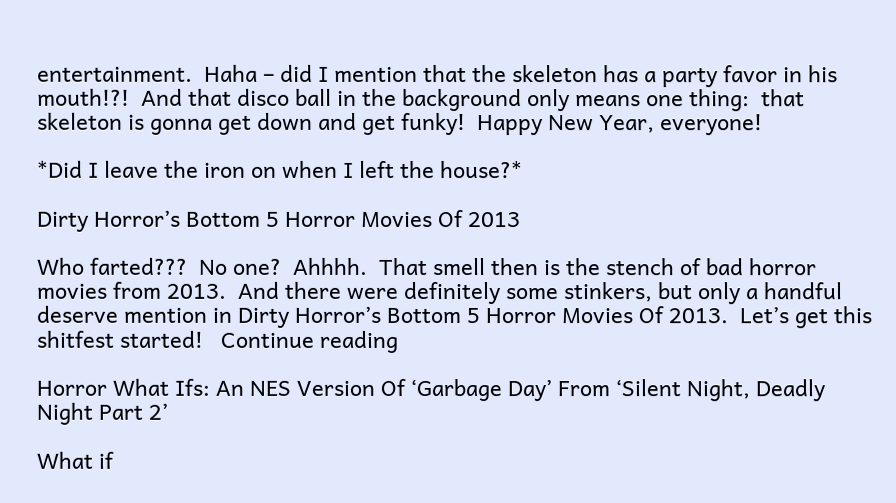entertainment.  Haha – did I mention that the skeleton has a party favor in his mouth!?!  And that disco ball in the background only means one thing:  that skeleton is gonna get down and get funky!  Happy New Year, everyone!

*Did I leave the iron on when I left the house?*

Dirty Horror’s Bottom 5 Horror Movies Of 2013

Who farted???  No one?  Ahhhh.  That smell then is the stench of bad horror movies from 2013.  And there were definitely some stinkers, but only a handful deserve mention in Dirty Horror’s Bottom 5 Horror Movies Of 2013.  Let’s get this shitfest started!   Continue reading

Horror What Ifs: An NES Version Of ‘Garbage Day’ From ‘Silent Night, Deadly Night Part 2’

What if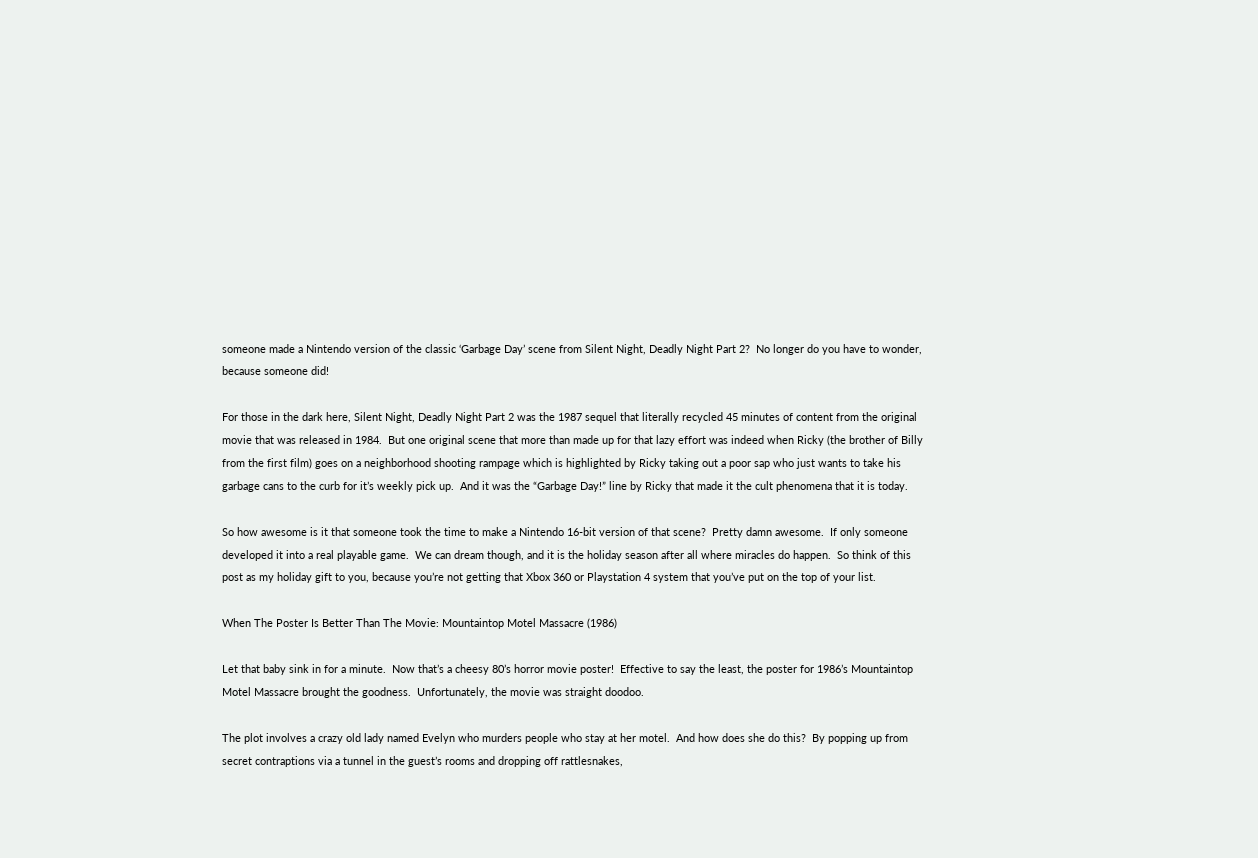someone made a Nintendo version of the classic ‘Garbage Day’ scene from Silent Night, Deadly Night Part 2?  No longer do you have to wonder, because someone did!

For those in the dark here, Silent Night, Deadly Night Part 2 was the 1987 sequel that literally recycled 45 minutes of content from the original movie that was released in 1984.  But one original scene that more than made up for that lazy effort was indeed when Ricky (the brother of Billy from the first film) goes on a neighborhood shooting rampage which is highlighted by Ricky taking out a poor sap who just wants to take his garbage cans to the curb for it’s weekly pick up.  And it was the “Garbage Day!” line by Ricky that made it the cult phenomena that it is today.

So how awesome is it that someone took the time to make a Nintendo 16-bit version of that scene?  Pretty damn awesome.  If only someone developed it into a real playable game.  We can dream though, and it is the holiday season after all where miracles do happen.  So think of this post as my holiday gift to you, because you’re not getting that Xbox 360 or Playstation 4 system that you’ve put on the top of your list.

When The Poster Is Better Than The Movie: Mountaintop Motel Massacre (1986)

Let that baby sink in for a minute.  Now that’s a cheesy 80’s horror movie poster!  Effective to say the least, the poster for 1986’s Mountaintop Motel Massacre brought the goodness.  Unfortunately, the movie was straight doodoo.

The plot involves a crazy old lady named Evelyn who murders people who stay at her motel.  And how does she do this?  By popping up from secret contraptions via a tunnel in the guest’s rooms and dropping off rattlesnakes,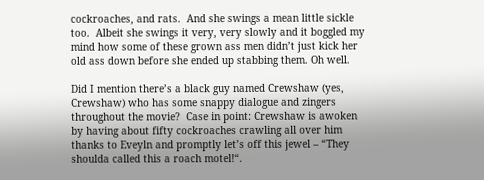cockroaches, and rats.  And she swings a mean little sickle too.  Albeit she swings it very, very slowly and it boggled my mind how some of these grown ass men didn’t just kick her old ass down before she ended up stabbing them. Oh well.

Did I mention there’s a black guy named Crewshaw (yes, Crewshaw) who has some snappy dialogue and zingers throughout the movie?  Case in point: Crewshaw is awoken by having about fifty cockroaches crawling all over him thanks to Eveyln and promptly let’s off this jewel – “They shoulda called this a roach motel!“.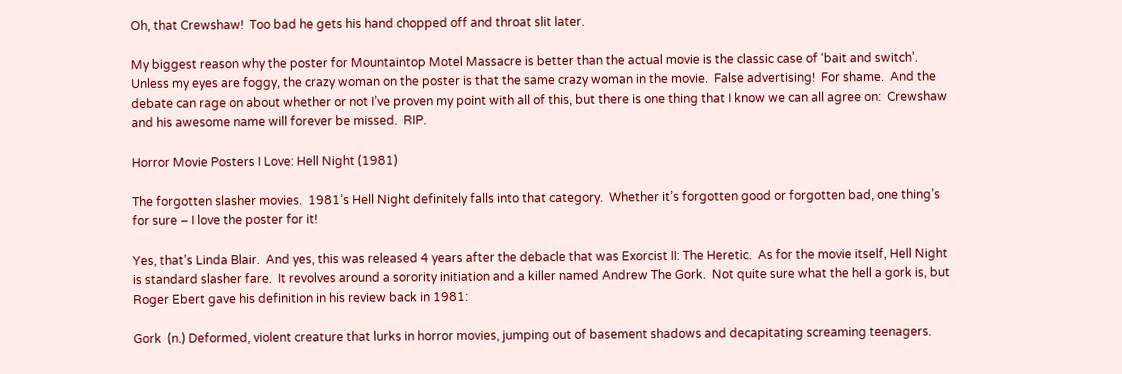Oh, that Crewshaw!  Too bad he gets his hand chopped off and throat slit later.

My biggest reason why the poster for Mountaintop Motel Massacre is better than the actual movie is the classic case of ‘bait and switch’.  Unless my eyes are foggy, the crazy woman on the poster is that the same crazy woman in the movie.  False advertising!  For shame.  And the debate can rage on about whether or not I’ve proven my point with all of this, but there is one thing that I know we can all agree on:  Crewshaw and his awesome name will forever be missed.  RIP.

Horror Movie Posters I Love: Hell Night (1981)

The forgotten slasher movies.  1981’s Hell Night definitely falls into that category.  Whether it’s forgotten good or forgotten bad, one thing’s for sure – I love the poster for it!

Yes, that’s Linda Blair.  And yes, this was released 4 years after the debacle that was Exorcist II: The Heretic.  As for the movie itself, Hell Night is standard slasher fare.  It revolves around a sorority initiation and a killer named Andrew The Gork.  Not quite sure what the hell a gork is, but Roger Ebert gave his definition in his review back in 1981:

Gork  (n.) Deformed, violent creature that lurks in horror movies, jumping out of basement shadows and decapitating screaming teenagers.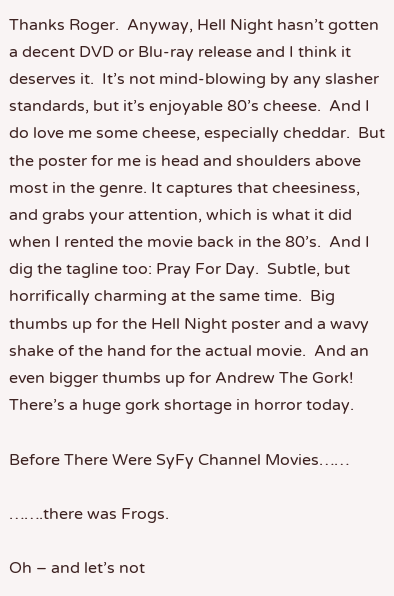Thanks Roger.  Anyway, Hell Night hasn’t gotten a decent DVD or Blu-ray release and I think it deserves it.  It’s not mind-blowing by any slasher standards, but it’s enjoyable 80’s cheese.  And I do love me some cheese, especially cheddar.  But the poster for me is head and shoulders above most in the genre. It captures that cheesiness, and grabs your attention, which is what it did when I rented the movie back in the 80’s.  And I dig the tagline too: Pray For Day.  Subtle, but horrifically charming at the same time.  Big thumbs up for the Hell Night poster and a wavy shake of the hand for the actual movie.  And an even bigger thumbs up for Andrew The Gork!  There’s a huge gork shortage in horror today.

Before There Were SyFy Channel Movies……

…….there was Frogs.

Oh – and let’s not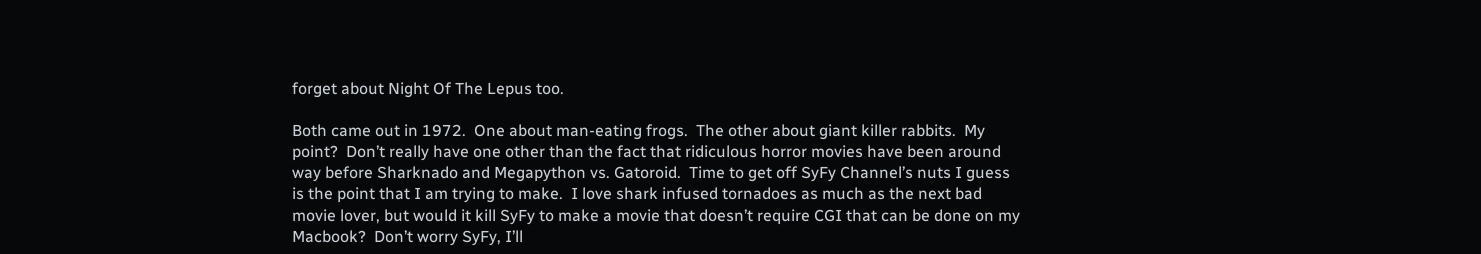forget about Night Of The Lepus too.

Both came out in 1972.  One about man-eating frogs.  The other about giant killer rabbits.  My point?  Don’t really have one other than the fact that ridiculous horror movies have been around way before Sharknado and Megapython vs. Gatoroid.  Time to get off SyFy Channel’s nuts I guess is the point that I am trying to make.  I love shark infused tornadoes as much as the next bad movie lover, but would it kill SyFy to make a movie that doesn’t require CGI that can be done on my Macbook?  Don’t worry SyFy, I’ll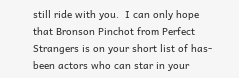still ride with you.  I can only hope that Bronson Pinchot from Perfect Strangers is on your short list of has-been actors who can star in your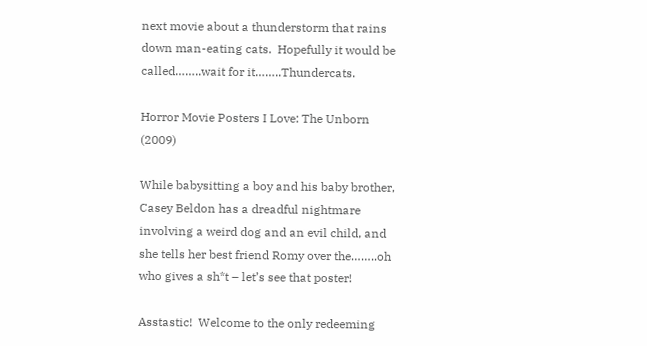next movie about a thunderstorm that rains down man-eating cats.  Hopefully it would be called……..wait for it……..Thundercats.

Horror Movie Posters I Love: The Unborn (2009)

While babysitting a boy and his baby brother, Casey Beldon has a dreadful nightmare involving a weird dog and an evil child, and she tells her best friend Romy over the……..oh who gives a sh*t – let’s see that poster!

Asstastic!  Welcome to the only redeeming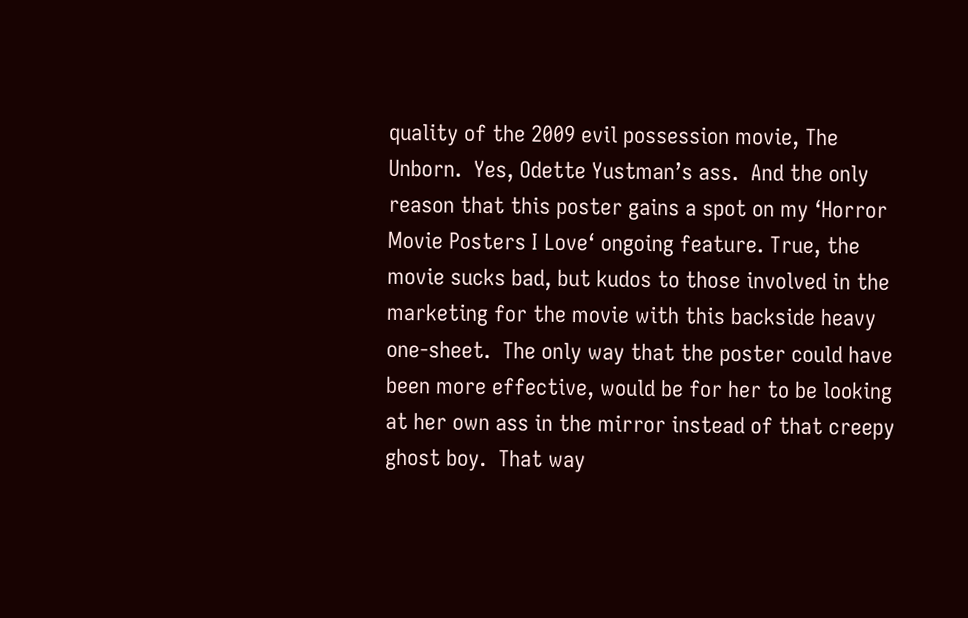quality of the 2009 evil possession movie, The Unborn.  Yes, Odette Yustman’s ass.  And the only reason that this poster gains a spot on my ‘Horror Movie Posters I Love‘ ongoing feature. True, the movie sucks bad, but kudos to those involved in the marketing for the movie with this backside heavy one-sheet.  The only way that the poster could have been more effective, would be for her to be looking at her own ass in the mirror instead of that creepy ghost boy.  That way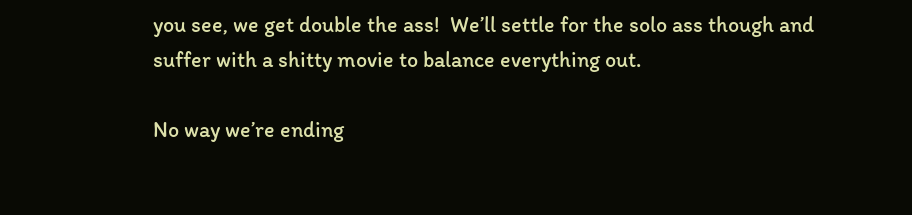you see, we get double the ass!  We’ll settle for the solo ass though and suffer with a shitty movie to balance everything out.

No way we’re ending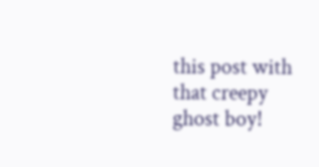this post with that creepy ghost boy!